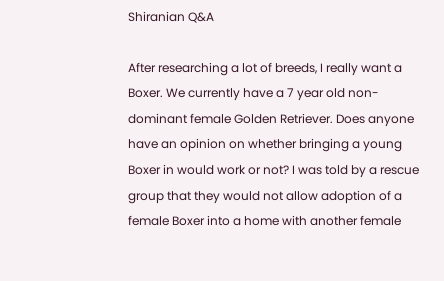Shiranian Q&A

After researching a lot of breeds, I really want a Boxer. We currently have a 7 year old non-dominant female Golden Retriever. Does anyone have an opinion on whether bringing a young Boxer in would work or not? I was told by a rescue group that they would not allow adoption of a female Boxer into a home with another female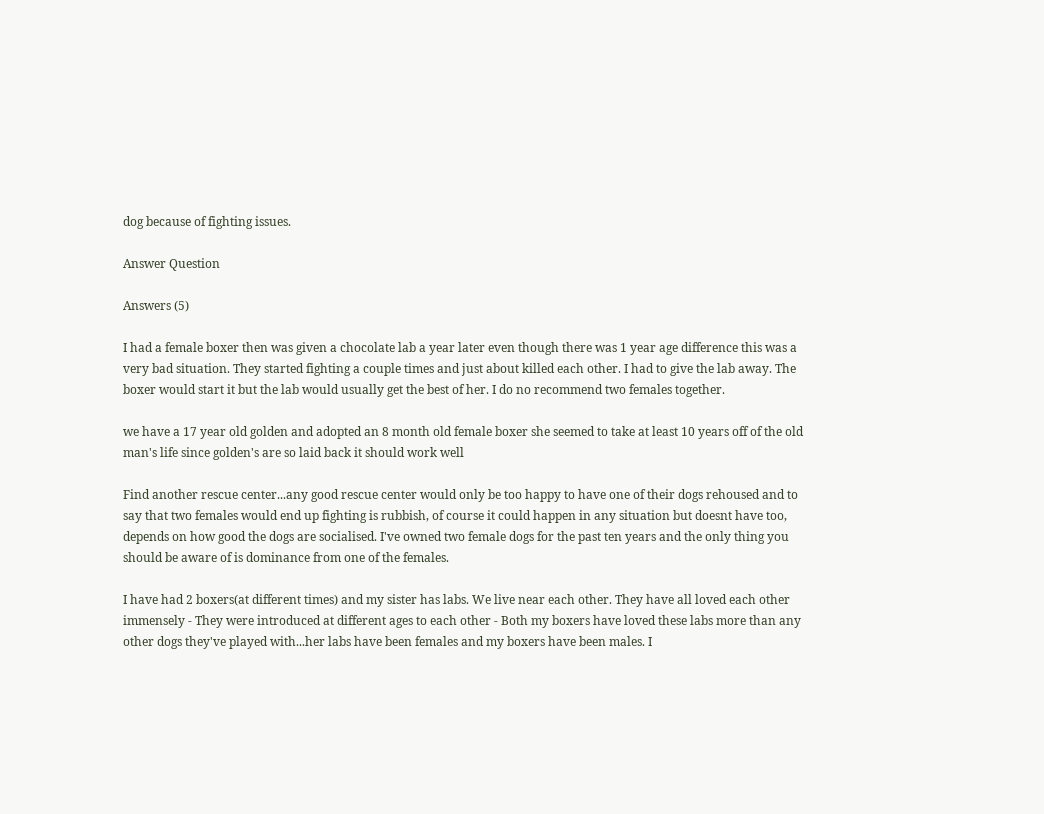dog because of fighting issues.

Answer Question

Answers (5)

I had a female boxer then was given a chocolate lab a year later even though there was 1 year age difference this was a very bad situation. They started fighting a couple times and just about killed each other. I had to give the lab away. The boxer would start it but the lab would usually get the best of her. I do no recommend two females together.

we have a 17 year old golden and adopted an 8 month old female boxer she seemed to take at least 10 years off of the old man's life since golden's are so laid back it should work well

Find another rescue center...any good rescue center would only be too happy to have one of their dogs rehoused and to say that two females would end up fighting is rubbish, of course it could happen in any situation but doesnt have too, depends on how good the dogs are socialised. I've owned two female dogs for the past ten years and the only thing you should be aware of is dominance from one of the females.

I have had 2 boxers(at different times) and my sister has labs. We live near each other. They have all loved each other immensely - They were introduced at different ages to each other - Both my boxers have loved these labs more than any other dogs they've played with...her labs have been females and my boxers have been males. I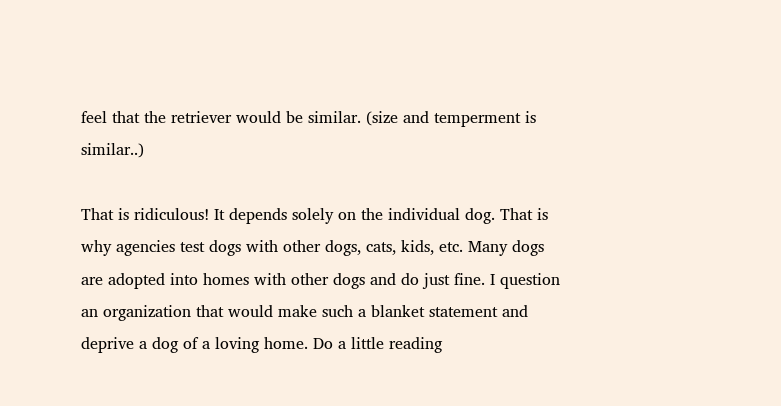feel that the retriever would be similar. (size and temperment is similar..)

That is ridiculous! It depends solely on the individual dog. That is why agencies test dogs with other dogs, cats, kids, etc. Many dogs are adopted into homes with other dogs and do just fine. I question an organization that would make such a blanket statement and deprive a dog of a loving home. Do a little reading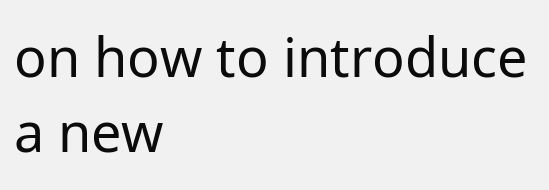on how to introduce a new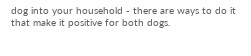dog into your household - there are ways to do it that make it positive for both dogs.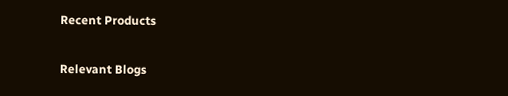Recent Products

Relevant Blogs